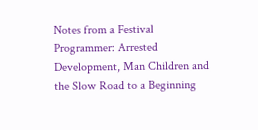Notes from a Festival Programmer: Arrested Development, Man Children and the Slow Road to a Beginning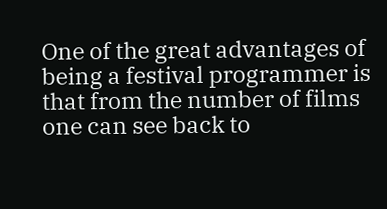One of the great advantages of being a festival programmer is that from the number of films one can see back to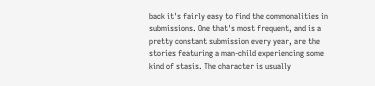back it's fairly easy to find the commonalities in submissions. One that's most frequent, and is a pretty constant submission every year, are the stories featuring a man-child experiencing some kind of stasis. The character is usually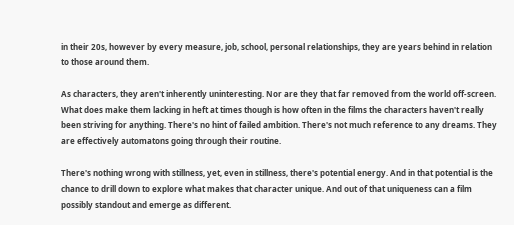in their 20s, however by every measure, job, school, personal relationships, they are years behind in relation to those around them.

As characters, they aren't inherently uninteresting. Nor are they that far removed from the world off-screen. What does make them lacking in heft at times though is how often in the films the characters haven't really been striving for anything. There's no hint of failed ambition. There's not much reference to any dreams. They are effectively automatons going through their routine.

There's nothing wrong with stillness, yet, even in stillness, there's potential energy. And in that potential is the chance to drill down to explore what makes that character unique. And out of that uniqueness can a film possibly standout and emerge as different.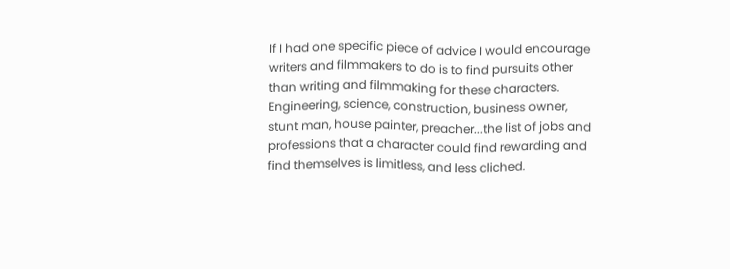If I had one specific piece of advice I would encourage writers and filmmakers to do is to find pursuits other than writing and filmmaking for these characters. Engineering, science, construction, business owner, stunt man, house painter, preacher...the list of jobs and professions that a character could find rewarding and find themselves is limitless, and less cliched.